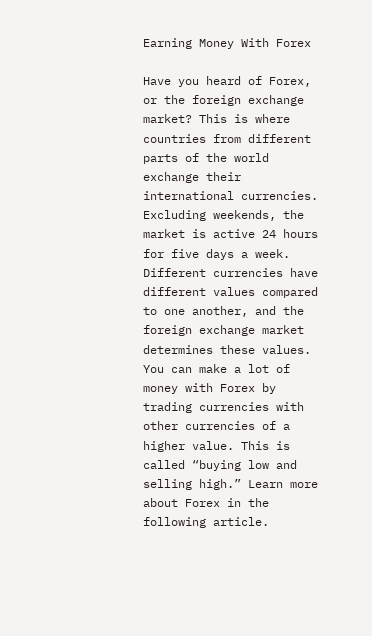Earning Money With Forex

Have you heard of Forex, or the foreign exchange market? This is where countries from different parts of the world exchange their international currencies. Excluding weekends, the market is active 24 hours for five days a week. Different currencies have different values compared to one another, and the foreign exchange market determines these values. You can make a lot of money with Forex by trading currencies with other currencies of a higher value. This is called “buying low and selling high.” Learn more about Forex in the following article.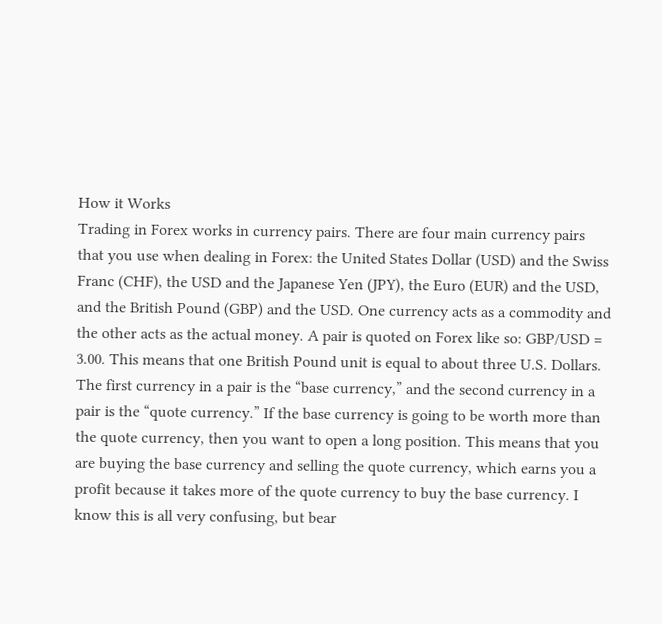How it Works
Trading in Forex works in currency pairs. There are four main currency pairs that you use when dealing in Forex: the United States Dollar (USD) and the Swiss Franc (CHF), the USD and the Japanese Yen (JPY), the Euro (EUR) and the USD, and the British Pound (GBP) and the USD. One currency acts as a commodity and the other acts as the actual money. A pair is quoted on Forex like so: GBP/USD = 3.00. This means that one British Pound unit is equal to about three U.S. Dollars. The first currency in a pair is the “base currency,” and the second currency in a pair is the “quote currency.” If the base currency is going to be worth more than the quote currency, then you want to open a long position. This means that you are buying the base currency and selling the quote currency, which earns you a profit because it takes more of the quote currency to buy the base currency. I know this is all very confusing, but bear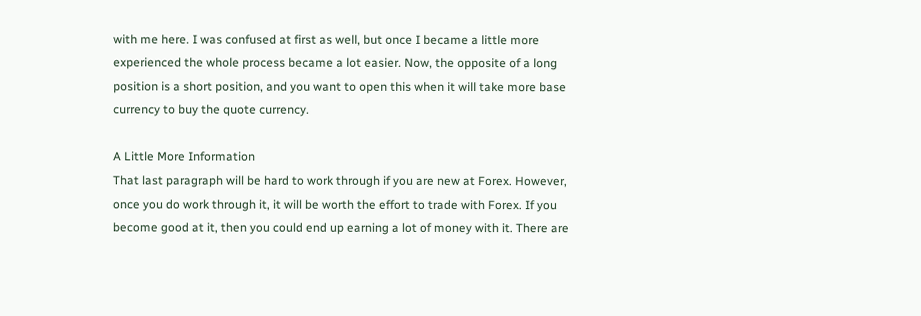with me here. I was confused at first as well, but once I became a little more experienced the whole process became a lot easier. Now, the opposite of a long position is a short position, and you want to open this when it will take more base currency to buy the quote currency.

A Little More Information
That last paragraph will be hard to work through if you are new at Forex. However, once you do work through it, it will be worth the effort to trade with Forex. If you become good at it, then you could end up earning a lot of money with it. There are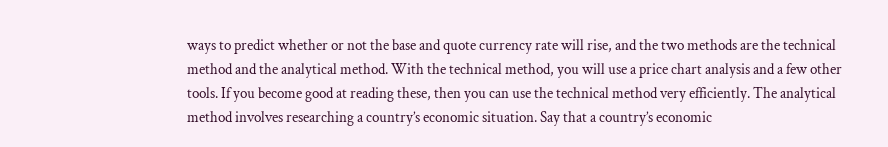ways to predict whether or not the base and quote currency rate will rise, and the two methods are the technical method and the analytical method. With the technical method, you will use a price chart analysis and a few other tools. If you become good at reading these, then you can use the technical method very efficiently. The analytical method involves researching a country’s economic situation. Say that a country’s economic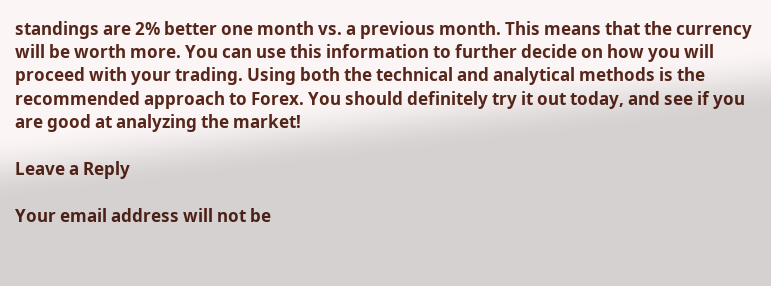standings are 2% better one month vs. a previous month. This means that the currency will be worth more. You can use this information to further decide on how you will proceed with your trading. Using both the technical and analytical methods is the recommended approach to Forex. You should definitely try it out today, and see if you are good at analyzing the market!

Leave a Reply

Your email address will not be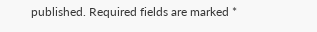published. Required fields are marked *